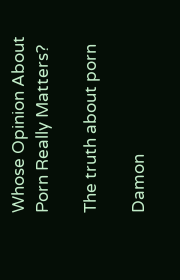Whose Opinion About Porn Really Matters?

The truth about porn

Damon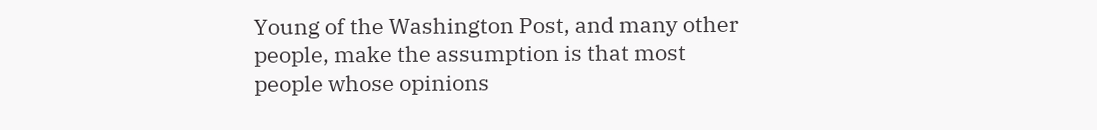Young of the Washington Post, and many other people, make the assumption is that most people whose opinions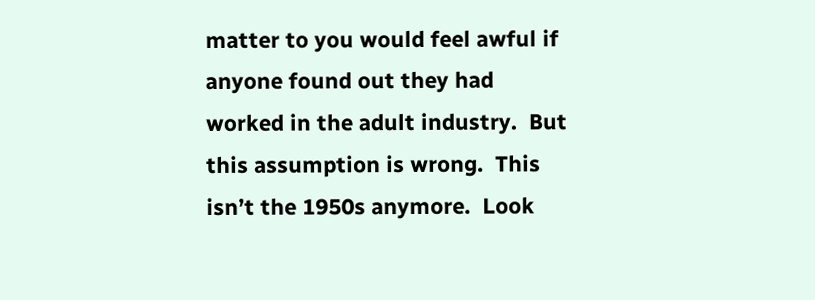matter to you would feel awful if anyone found out they had worked in the adult industry.  But this assumption is wrong.  This isn’t the 1950s anymore.  Look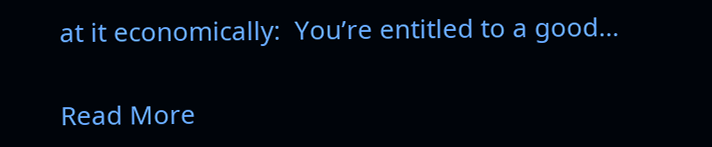at it economically:  You’re entitled to a good…

Read More